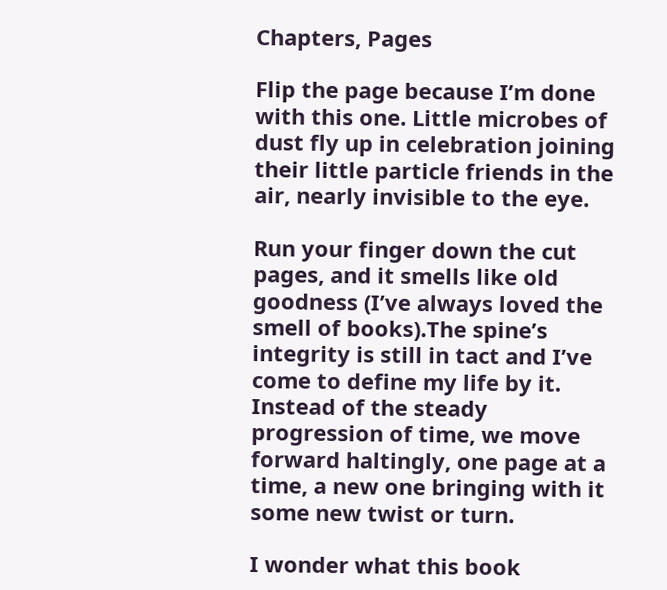Chapters, Pages

Flip the page because I’m done with this one. Little microbes of dust fly up in celebration joining their little particle friends in the air, nearly invisible to the eye.

Run your finger down the cut pages, and it smells like old goodness (I’ve always loved the smell of books).The spine’s integrity is still in tact and I’ve come to define my life by it. Instead of the steady progression of time, we move forward haltingly, one page at a time, a new one bringing with it some new twist or turn.

I wonder what this book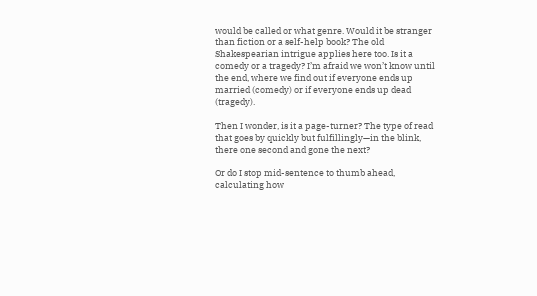would be called or what genre. Would it be stranger than fiction or a self-help book? The old Shakespearian intrigue applies here too. Is it a comedy or a tragedy? I’m afraid we won’t know until the end, where we find out if everyone ends up married (comedy) or if everyone ends up dead (tragedy).

Then I wonder, is it a page-turner? The type of read that goes by quickly but fulfillingly—in the blink, there one second and gone the next?

Or do I stop mid-sentence to thumb ahead, calculating how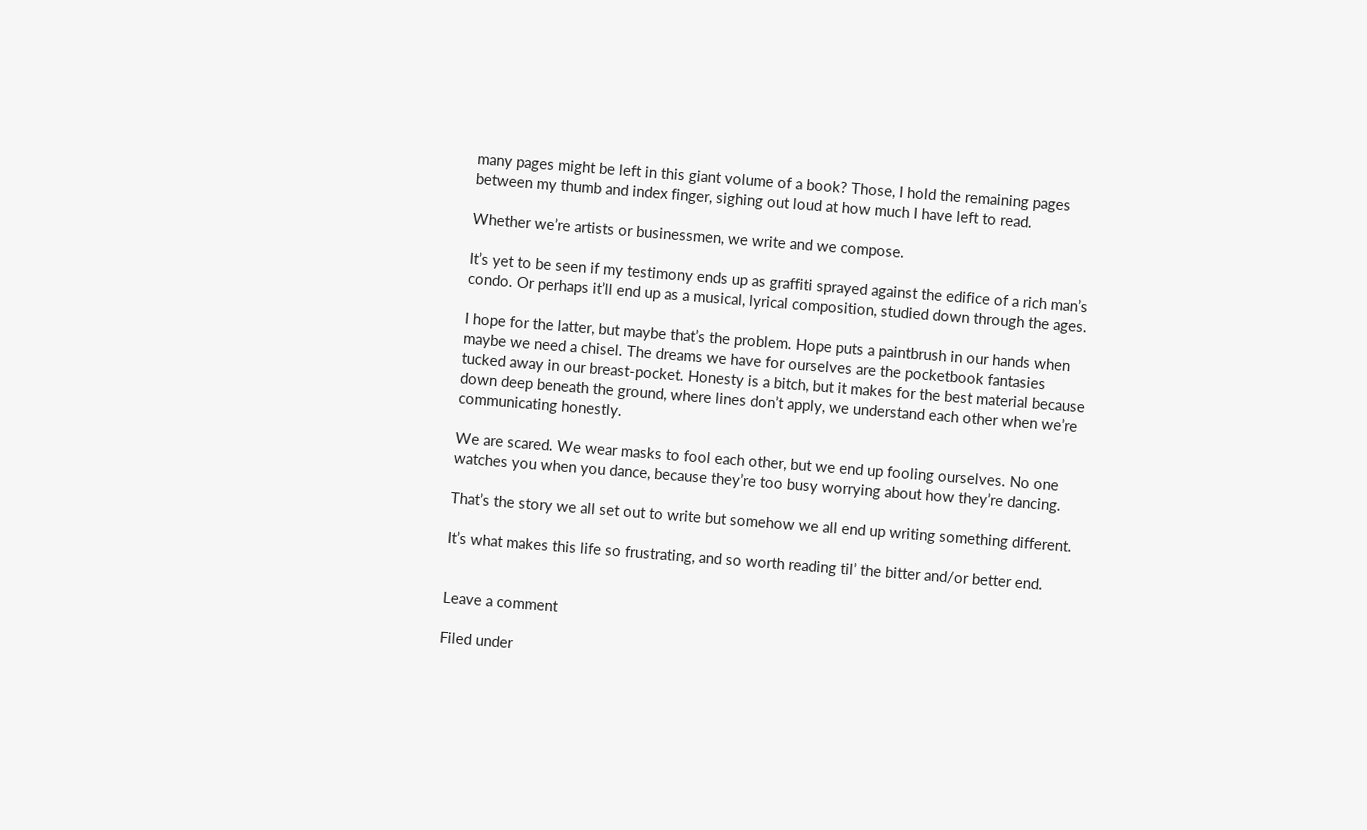many pages might be left in this giant volume of a book? Those, I hold the remaining pages between my thumb and index finger, sighing out loud at how much I have left to read.

Whether we’re artists or businessmen, we write and we compose.

It’s yet to be seen if my testimony ends up as graffiti sprayed against the edifice of a rich man’s condo. Or perhaps it’ll end up as a musical, lyrical composition, studied down through the ages.

I hope for the latter, but maybe that’s the problem. Hope puts a paintbrush in our hands when maybe we need a chisel. The dreams we have for ourselves are the pocketbook fantasies tucked away in our breast-pocket. Honesty is a bitch, but it makes for the best material because down deep beneath the ground, where lines don’t apply, we understand each other when we’re communicating honestly.

We are scared. We wear masks to fool each other, but we end up fooling ourselves. No one watches you when you dance, because they’re too busy worrying about how they’re dancing.

That’s the story we all set out to write but somehow we all end up writing something different.

It’s what makes this life so frustrating, and so worth reading til’ the bitter and/or better end.


Leave a comment

Filed under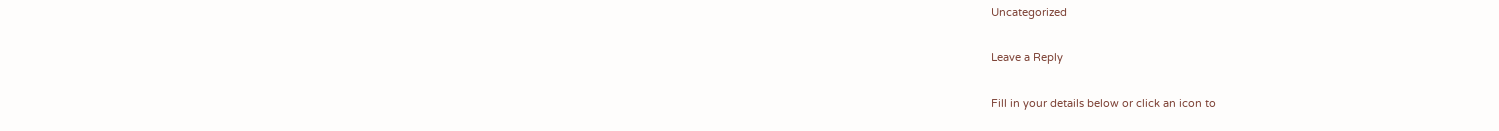Uncategorized

Leave a Reply

Fill in your details below or click an icon to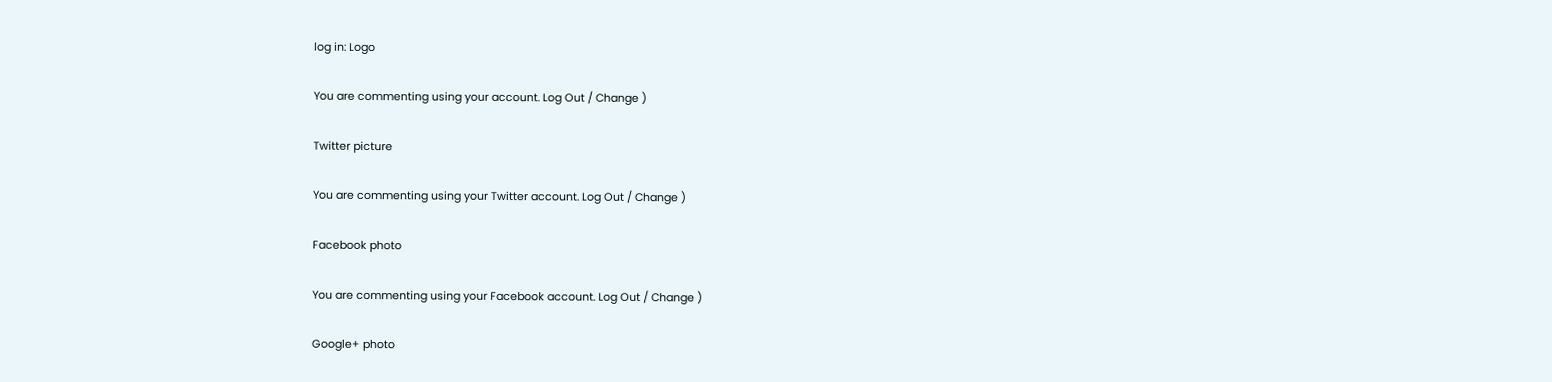log in: Logo

You are commenting using your account. Log Out / Change )

Twitter picture

You are commenting using your Twitter account. Log Out / Change )

Facebook photo

You are commenting using your Facebook account. Log Out / Change )

Google+ photo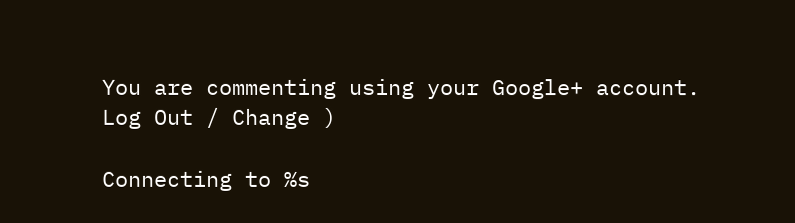You are commenting using your Google+ account. Log Out / Change )

Connecting to %s